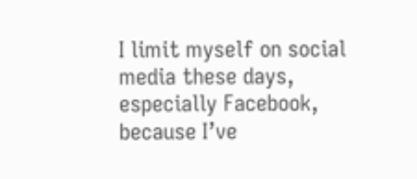I limit myself on social media these days, especially Facebook, because I’ve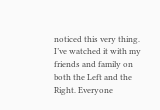noticed this very thing. I’ve watched it with my friends and family on both the Left and the Right. Everyone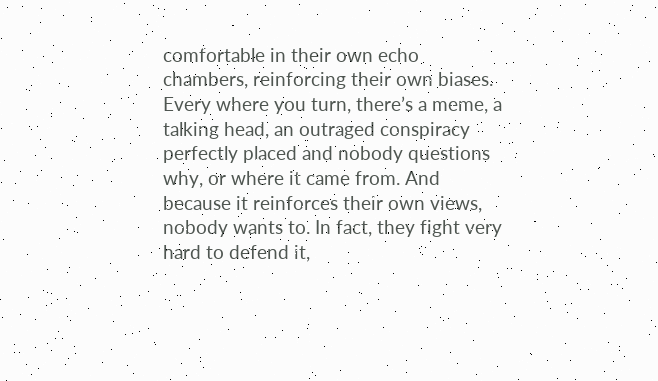comfortable in their own echo chambers, reinforcing their own biases. Every where you turn, there’s a meme, a talking head, an outraged conspiracy perfectly placed and nobody questions why, or where it came from. And because it reinforces their own views, nobody wants to. In fact, they fight very hard to defend it,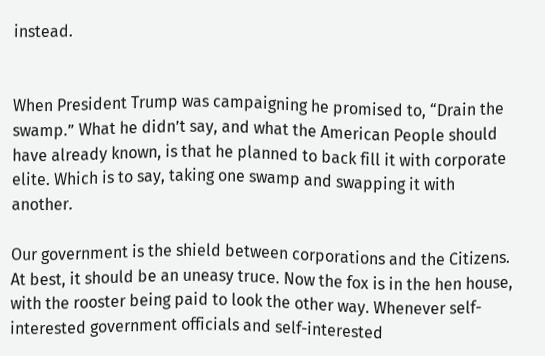instead.


When President Trump was campaigning he promised to, “Drain the swamp.” What he didn’t say, and what the American People should have already known, is that he planned to back fill it with corporate elite. Which is to say, taking one swamp and swapping it with another.

Our government is the shield between corporations and the Citizens. At best, it should be an uneasy truce. Now the fox is in the hen house, with the rooster being paid to look the other way. Whenever self-interested government officials and self-interested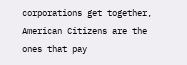corporations get together, American Citizens are the ones that pay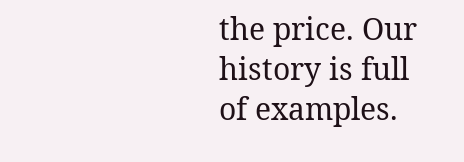the price. Our history is full of examples.